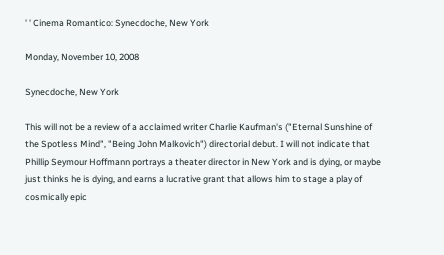' ' Cinema Romantico: Synecdoche, New York

Monday, November 10, 2008

Synecdoche, New York

This will not be a review of a acclaimed writer Charlie Kaufman's ("Eternal Sunshine of the Spotless Mind", "Being John Malkovich") directorial debut. I will not indicate that Phillip Seymour Hoffmann portrays a theater director in New York and is dying, or maybe just thinks he is dying, and earns a lucrative grant that allows him to stage a play of cosmically epic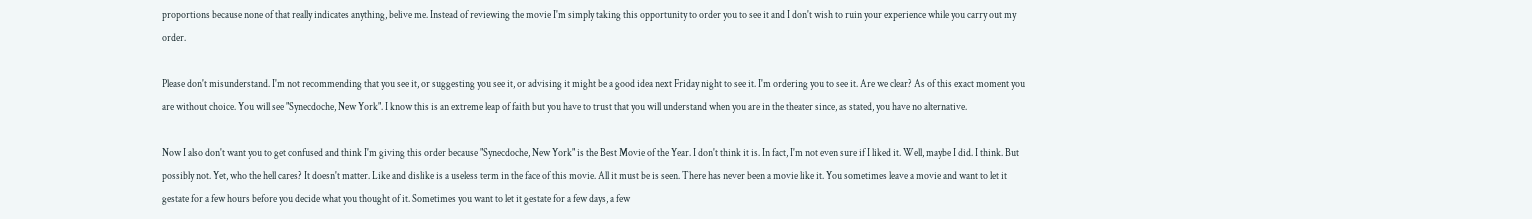proportions because none of that really indicates anything, belive me. Instead of reviewing the movie I'm simply taking this opportunity to order you to see it and I don't wish to ruin your experience while you carry out my order.

Please don't misunderstand. I'm not recommending that you see it, or suggesting you see it, or advising it might be a good idea next Friday night to see it. I'm ordering you to see it. Are we clear? As of this exact moment you are without choice. You will see "Synecdoche, New York". I know this is an extreme leap of faith but you have to trust that you will understand when you are in the theater since, as stated, you have no alternative.

Now I also don't want you to get confused and think I'm giving this order because "Synecdoche, New York" is the Best Movie of the Year. I don't think it is. In fact, I'm not even sure if I liked it. Well, maybe I did. I think. But possibly not. Yet, who the hell cares? It doesn't matter. Like and dislike is a useless term in the face of this movie. All it must be is seen. There has never been a movie like it. You sometimes leave a movie and want to let it gestate for a few hours before you decide what you thought of it. Sometimes you want to let it gestate for a few days, a few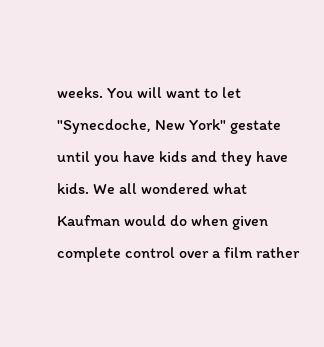weeks. You will want to let "Synecdoche, New York" gestate until you have kids and they have kids. We all wondered what Kaufman would do when given complete control over a film rather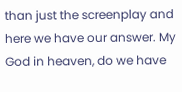than just the screenplay and here we have our answer. My God in heaven, do we have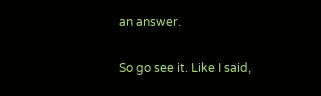an answer.

So go see it. Like I said,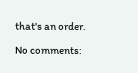that's an order.

No comments: